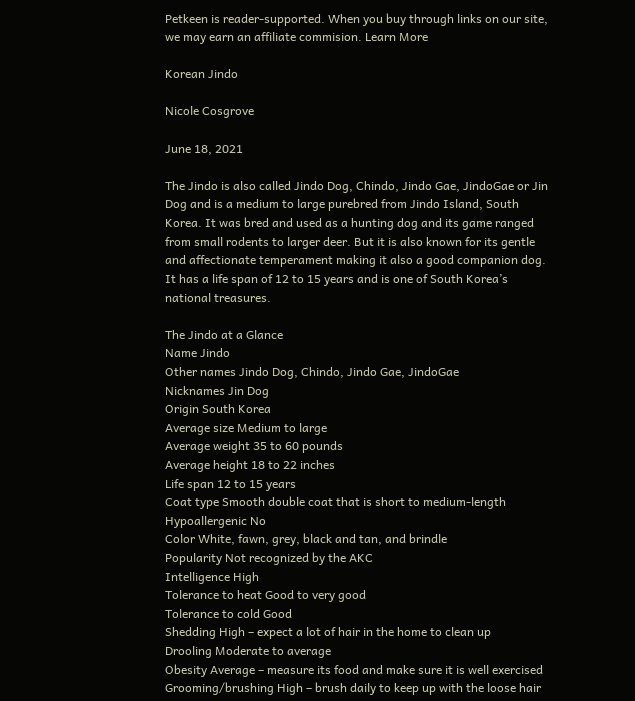Petkeen is reader-supported. When you buy through links on our site, we may earn an affiliate commision. Learn More

Korean Jindo

Nicole Cosgrove

June 18, 2021

The Jindo is also called Jindo Dog, Chindo, Jindo Gae, JindoGae or Jin Dog and is a medium to large purebred from Jindo Island, South Korea. It was bred and used as a hunting dog and its game ranged from small rodents to larger deer. But it is also known for its gentle and affectionate temperament making it also a good companion dog. It has a life span of 12 to 15 years and is one of South Korea’s national treasures.

The Jindo at a Glance
Name Jindo
Other names Jindo Dog, Chindo, Jindo Gae, JindoGae
Nicknames Jin Dog
Origin South Korea
Average size Medium to large
Average weight 35 to 60 pounds
Average height 18 to 22 inches
Life span 12 to 15 years
Coat type Smooth double coat that is short to medium-length
Hypoallergenic No
Color White, fawn, grey, black and tan, and brindle
Popularity Not recognized by the AKC
Intelligence High
Tolerance to heat Good to very good
Tolerance to cold Good
Shedding High – expect a lot of hair in the home to clean up
Drooling Moderate to average
Obesity Average – measure its food and make sure it is well exercised
Grooming/brushing High – brush daily to keep up with the loose hair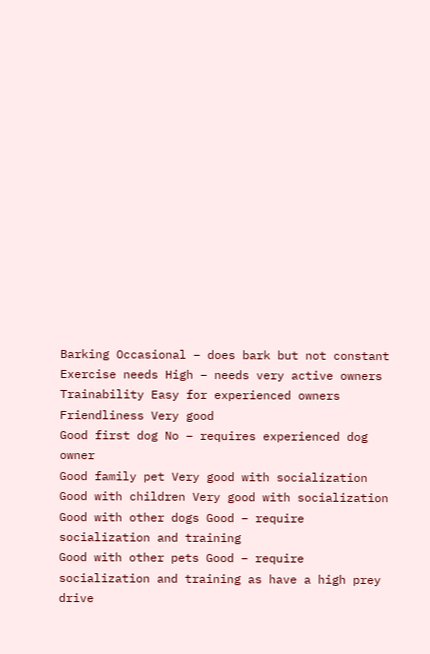Barking Occasional – does bark but not constant
Exercise needs High – needs very active owners
Trainability Easy for experienced owners
Friendliness Very good
Good first dog No – requires experienced dog owner
Good family pet Very good with socialization
Good with children Very good with socialization
Good with other dogs Good – require socialization and training
Good with other pets Good – require socialization and training as have a high prey drive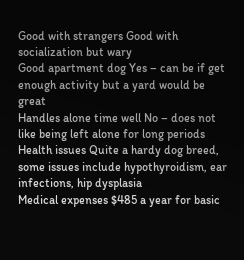Good with strangers Good with socialization but wary
Good apartment dog Yes – can be if get enough activity but a yard would be great
Handles alone time well No – does not like being left alone for long periods
Health issues Quite a hardy dog breed, some issues include hypothyroidism, ear infections, hip dysplasia
Medical expenses $485 a year for basic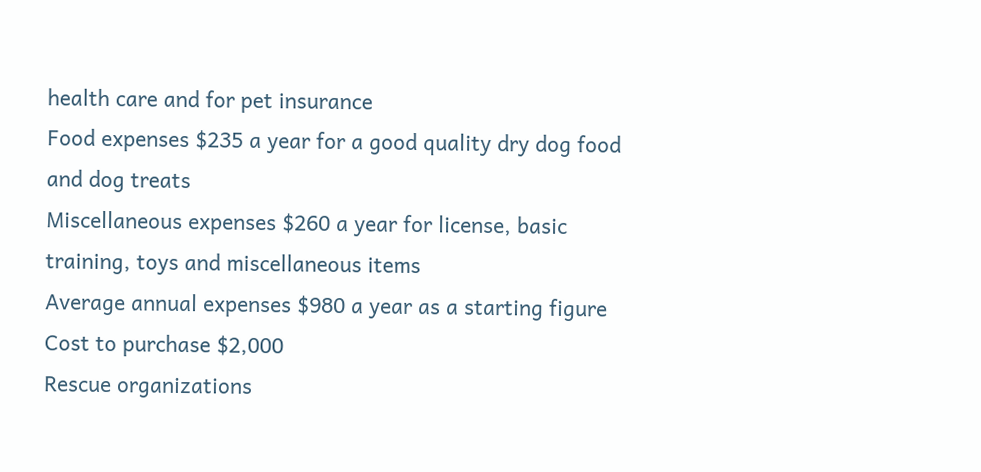health care and for pet insurance
Food expenses $235 a year for a good quality dry dog food and dog treats
Miscellaneous expenses $260 a year for license, basic training, toys and miscellaneous items
Average annual expenses $980 a year as a starting figure
Cost to purchase $2,000
Rescue organizations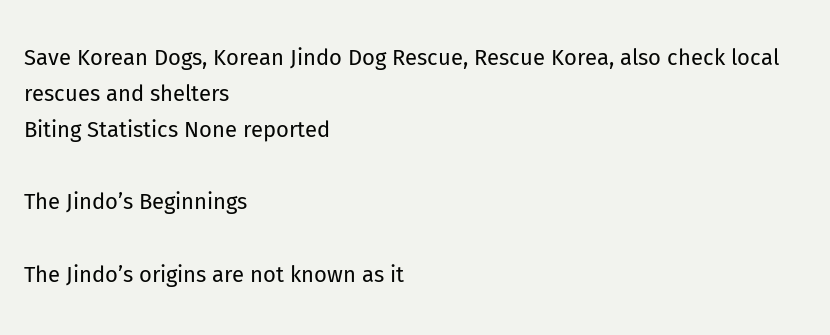Save Korean Dogs, Korean Jindo Dog Rescue, Rescue Korea, also check local rescues and shelters
Biting Statistics None reported

The Jindo’s Beginnings

The Jindo’s origins are not known as it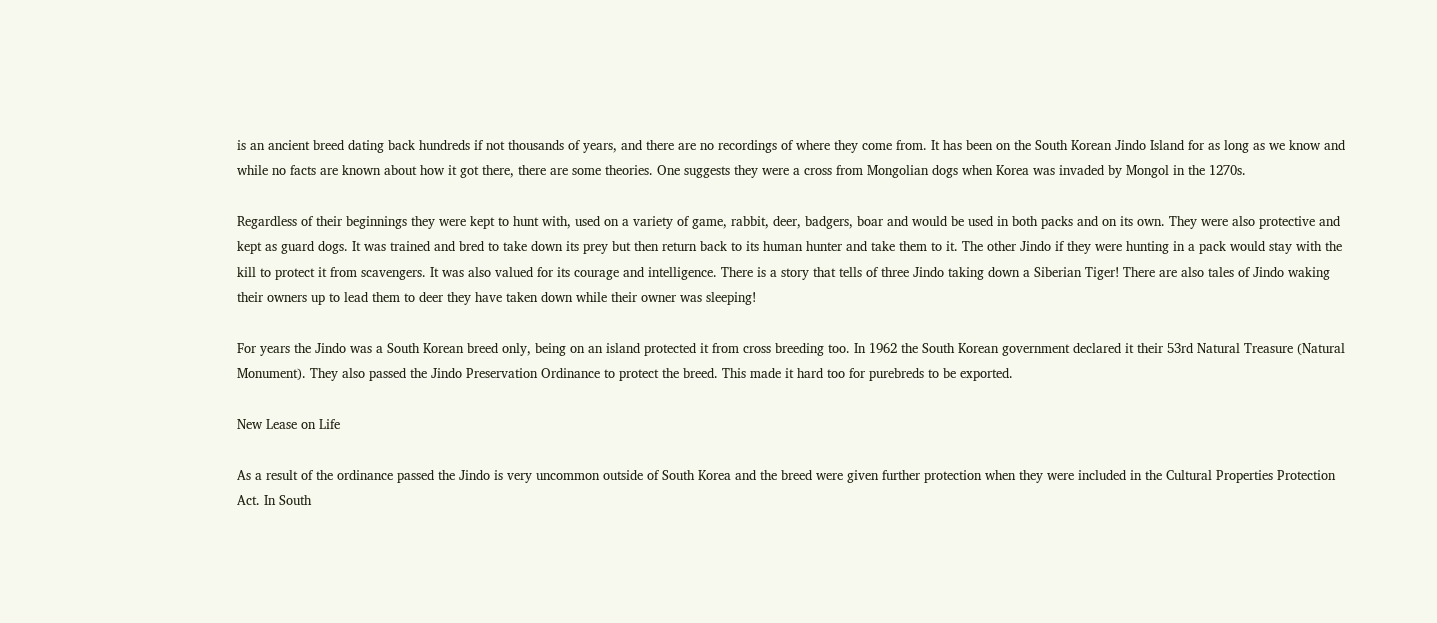is an ancient breed dating back hundreds if not thousands of years, and there are no recordings of where they come from. It has been on the South Korean Jindo Island for as long as we know and while no facts are known about how it got there, there are some theories. One suggests they were a cross from Mongolian dogs when Korea was invaded by Mongol in the 1270s.

Regardless of their beginnings they were kept to hunt with, used on a variety of game, rabbit, deer, badgers, boar and would be used in both packs and on its own. They were also protective and kept as guard dogs. It was trained and bred to take down its prey but then return back to its human hunter and take them to it. The other Jindo if they were hunting in a pack would stay with the kill to protect it from scavengers. It was also valued for its courage and intelligence. There is a story that tells of three Jindo taking down a Siberian Tiger! There are also tales of Jindo waking their owners up to lead them to deer they have taken down while their owner was sleeping!

For years the Jindo was a South Korean breed only, being on an island protected it from cross breeding too. In 1962 the South Korean government declared it their 53rd Natural Treasure (Natural Monument). They also passed the Jindo Preservation Ordinance to protect the breed. This made it hard too for purebreds to be exported.

New Lease on Life

As a result of the ordinance passed the Jindo is very uncommon outside of South Korea and the breed were given further protection when they were included in the Cultural Properties Protection Act. In South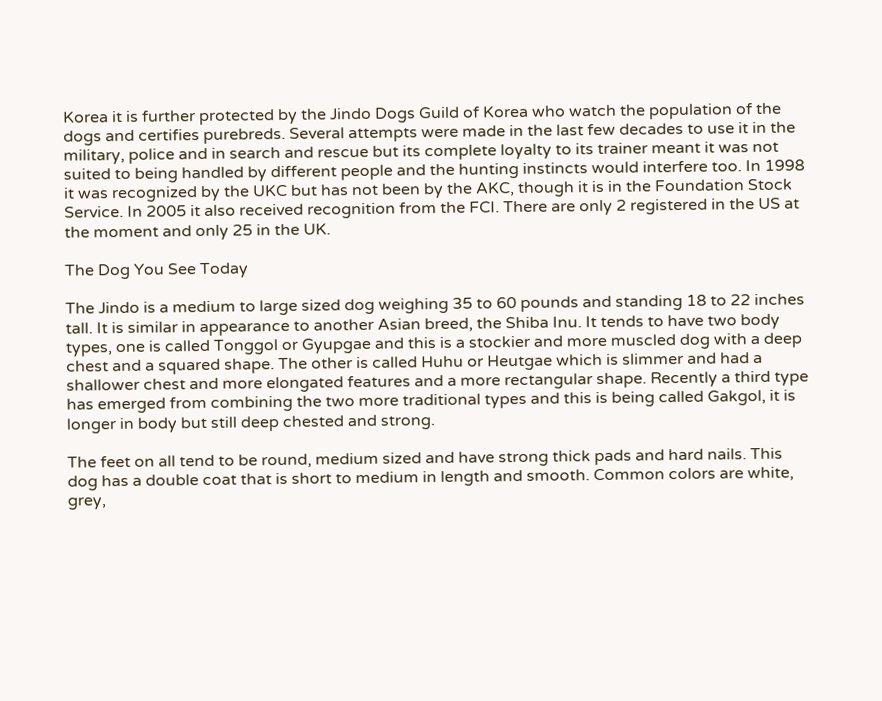Korea it is further protected by the Jindo Dogs Guild of Korea who watch the population of the dogs and certifies purebreds. Several attempts were made in the last few decades to use it in the military, police and in search and rescue but its complete loyalty to its trainer meant it was not suited to being handled by different people and the hunting instincts would interfere too. In 1998 it was recognized by the UKC but has not been by the AKC, though it is in the Foundation Stock Service. In 2005 it also received recognition from the FCI. There are only 2 registered in the US at the moment and only 25 in the UK.

The Dog You See Today

The Jindo is a medium to large sized dog weighing 35 to 60 pounds and standing 18 to 22 inches tall. It is similar in appearance to another Asian breed, the Shiba Inu. It tends to have two body types, one is called Tonggol or Gyupgae and this is a stockier and more muscled dog with a deep chest and a squared shape. The other is called Huhu or Heutgae which is slimmer and had a shallower chest and more elongated features and a more rectangular shape. Recently a third type has emerged from combining the two more traditional types and this is being called Gakgol, it is longer in body but still deep chested and strong.

The feet on all tend to be round, medium sized and have strong thick pads and hard nails. This dog has a double coat that is short to medium in length and smooth. Common colors are white, grey,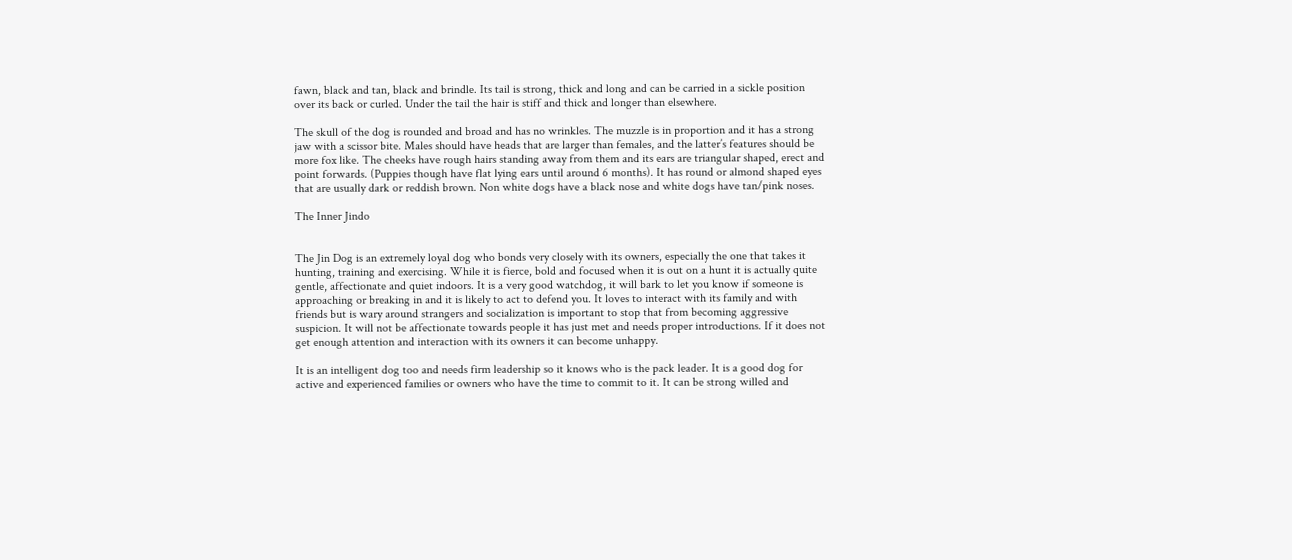fawn, black and tan, black and brindle. Its tail is strong, thick and long and can be carried in a sickle position over its back or curled. Under the tail the hair is stiff and thick and longer than elsewhere.

The skull of the dog is rounded and broad and has no wrinkles. The muzzle is in proportion and it has a strong jaw with a scissor bite. Males should have heads that are larger than females, and the latter’s features should be more fox like. The cheeks have rough hairs standing away from them and its ears are triangular shaped, erect and point forwards. (Puppies though have flat lying ears until around 6 months). It has round or almond shaped eyes that are usually dark or reddish brown. Non white dogs have a black nose and white dogs have tan/pink noses.

The Inner Jindo


The Jin Dog is an extremely loyal dog who bonds very closely with its owners, especially the one that takes it hunting, training and exercising. While it is fierce, bold and focused when it is out on a hunt it is actually quite gentle, affectionate and quiet indoors. It is a very good watchdog, it will bark to let you know if someone is approaching or breaking in and it is likely to act to defend you. It loves to interact with its family and with friends but is wary around strangers and socialization is important to stop that from becoming aggressive suspicion. It will not be affectionate towards people it has just met and needs proper introductions. If it does not get enough attention and interaction with its owners it can become unhappy.

It is an intelligent dog too and needs firm leadership so it knows who is the pack leader. It is a good dog for active and experienced families or owners who have the time to commit to it. It can be strong willed and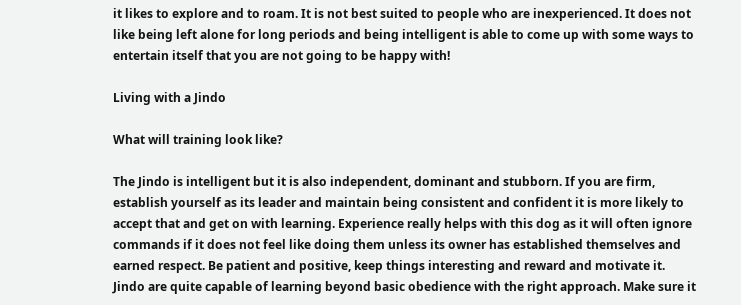it likes to explore and to roam. It is not best suited to people who are inexperienced. It does not like being left alone for long periods and being intelligent is able to come up with some ways to entertain itself that you are not going to be happy with!

Living with a Jindo

What will training look like?

The Jindo is intelligent but it is also independent, dominant and stubborn. If you are firm, establish yourself as its leader and maintain being consistent and confident it is more likely to accept that and get on with learning. Experience really helps with this dog as it will often ignore commands if it does not feel like doing them unless its owner has established themselves and earned respect. Be patient and positive, keep things interesting and reward and motivate it. Jindo are quite capable of learning beyond basic obedience with the right approach. Make sure it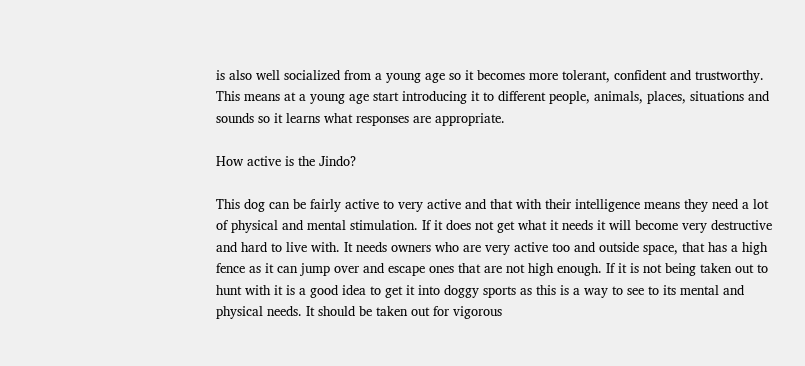is also well socialized from a young age so it becomes more tolerant, confident and trustworthy. This means at a young age start introducing it to different people, animals, places, situations and sounds so it learns what responses are appropriate.

How active is the Jindo?

This dog can be fairly active to very active and that with their intelligence means they need a lot of physical and mental stimulation. If it does not get what it needs it will become very destructive and hard to live with. It needs owners who are very active too and outside space, that has a high fence as it can jump over and escape ones that are not high enough. If it is not being taken out to hunt with it is a good idea to get it into doggy sports as this is a way to see to its mental and physical needs. It should be taken out for vigorous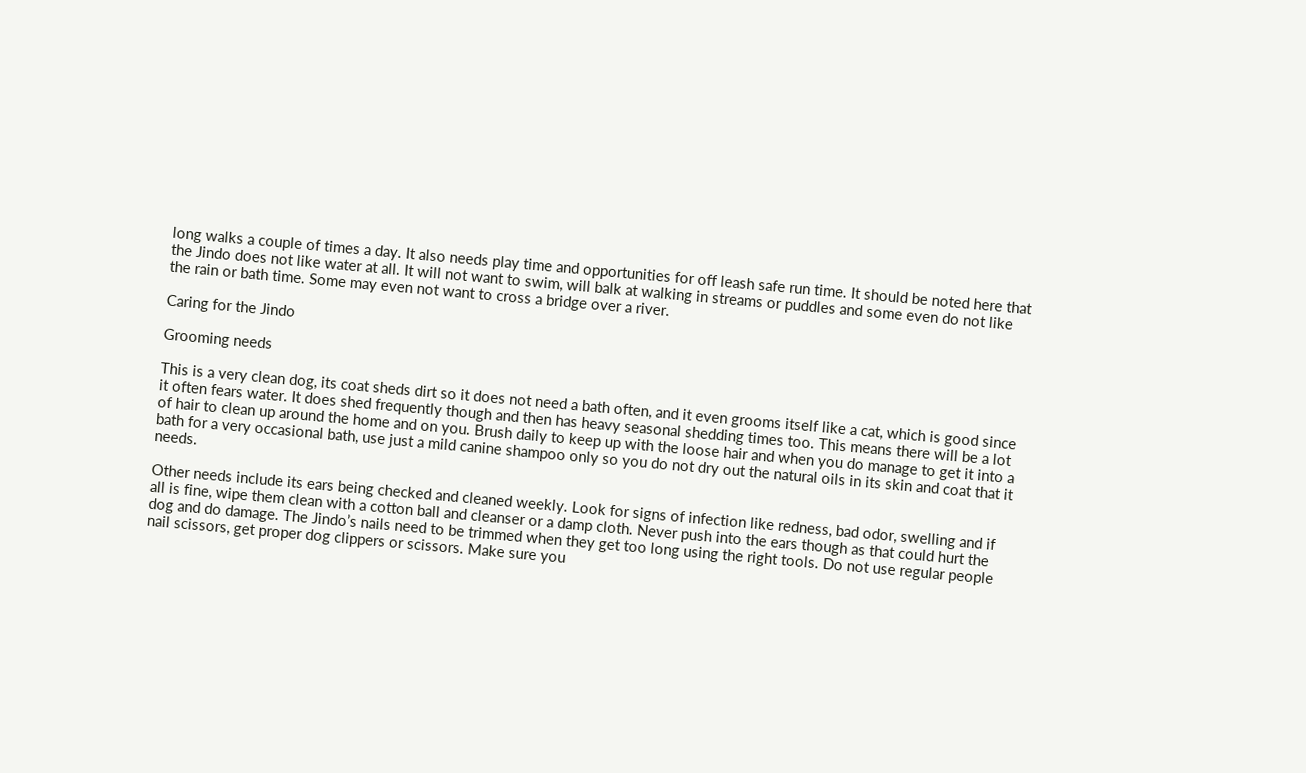long walks a couple of times a day. It also needs play time and opportunities for off leash safe run time. It should be noted here that the Jindo does not like water at all. It will not want to swim, will balk at walking in streams or puddles and some even do not like the rain or bath time. Some may even not want to cross a bridge over a river.

Caring for the Jindo

Grooming needs

This is a very clean dog, its coat sheds dirt so it does not need a bath often, and it even grooms itself like a cat, which is good since it often fears water. It does shed frequently though and then has heavy seasonal shedding times too. This means there will be a lot of hair to clean up around the home and on you. Brush daily to keep up with the loose hair and when you do manage to get it into a bath for a very occasional bath, use just a mild canine shampoo only so you do not dry out the natural oils in its skin and coat that it needs.

Other needs include its ears being checked and cleaned weekly. Look for signs of infection like redness, bad odor, swelling and if all is fine, wipe them clean with a cotton ball and cleanser or a damp cloth. Never push into the ears though as that could hurt the dog and do damage. The Jindo’s nails need to be trimmed when they get too long using the right tools. Do not use regular people nail scissors, get proper dog clippers or scissors. Make sure you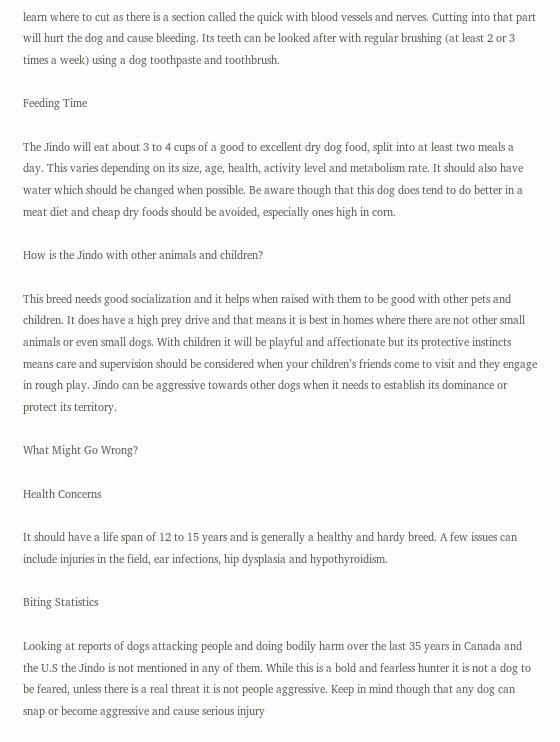learn where to cut as there is a section called the quick with blood vessels and nerves. Cutting into that part will hurt the dog and cause bleeding. Its teeth can be looked after with regular brushing (at least 2 or 3 times a week) using a dog toothpaste and toothbrush.

Feeding Time

The Jindo will eat about 3 to 4 cups of a good to excellent dry dog food, split into at least two meals a day. This varies depending on its size, age, health, activity level and metabolism rate. It should also have water which should be changed when possible. Be aware though that this dog does tend to do better in a meat diet and cheap dry foods should be avoided, especially ones high in corn.

How is the Jindo with other animals and children?

This breed needs good socialization and it helps when raised with them to be good with other pets and children. It does have a high prey drive and that means it is best in homes where there are not other small animals or even small dogs. With children it will be playful and affectionate but its protective instincts means care and supervision should be considered when your children’s friends come to visit and they engage in rough play. Jindo can be aggressive towards other dogs when it needs to establish its dominance or protect its territory.

What Might Go Wrong?

Health Concerns

It should have a life span of 12 to 15 years and is generally a healthy and hardy breed. A few issues can include injuries in the field, ear infections, hip dysplasia and hypothyroidism.

Biting Statistics

Looking at reports of dogs attacking people and doing bodily harm over the last 35 years in Canada and the U.S the Jindo is not mentioned in any of them. While this is a bold and fearless hunter it is not a dog to be feared, unless there is a real threat it is not people aggressive. Keep in mind though that any dog can snap or become aggressive and cause serious injury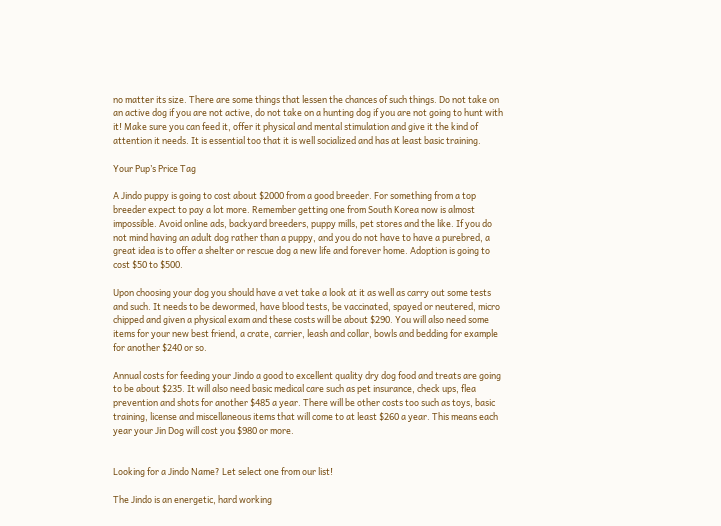no matter its size. There are some things that lessen the chances of such things. Do not take on an active dog if you are not active, do not take on a hunting dog if you are not going to hunt with it! Make sure you can feed it, offer it physical and mental stimulation and give it the kind of attention it needs. It is essential too that it is well socialized and has at least basic training.

Your Pup’s Price Tag

A Jindo puppy is going to cost about $2000 from a good breeder. For something from a top breeder expect to pay a lot more. Remember getting one from South Korea now is almost impossible. Avoid online ads, backyard breeders, puppy mills, pet stores and the like. If you do not mind having an adult dog rather than a puppy, and you do not have to have a purebred, a great idea is to offer a shelter or rescue dog a new life and forever home. Adoption is going to cost $50 to $500.

Upon choosing your dog you should have a vet take a look at it as well as carry out some tests and such. It needs to be dewormed, have blood tests, be vaccinated, spayed or neutered, micro chipped and given a physical exam and these costs will be about $290. You will also need some items for your new best friend, a crate, carrier, leash and collar, bowls and bedding for example for another $240 or so.

Annual costs for feeding your Jindo a good to excellent quality dry dog food and treats are going to be about $235. It will also need basic medical care such as pet insurance, check ups, flea prevention and shots for another $485 a year. There will be other costs too such as toys, basic training, license and miscellaneous items that will come to at least $260 a year. This means each year your Jin Dog will cost you $980 or more.


Looking for a Jindo Name? Let select one from our list!

The Jindo is an energetic, hard working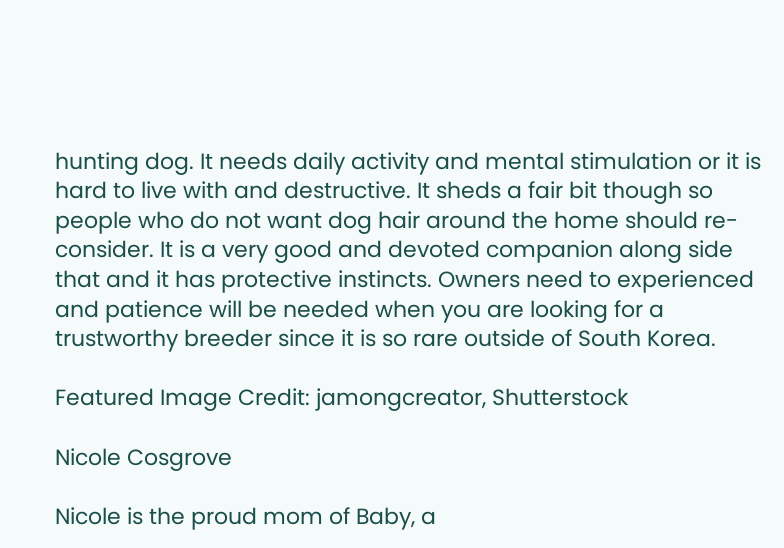hunting dog. It needs daily activity and mental stimulation or it is hard to live with and destructive. It sheds a fair bit though so people who do not want dog hair around the home should re-consider. It is a very good and devoted companion along side that and it has protective instincts. Owners need to experienced and patience will be needed when you are looking for a trustworthy breeder since it is so rare outside of South Korea.

Featured Image Credit: jamongcreator, Shutterstock

Nicole Cosgrove

Nicole is the proud mom of Baby, a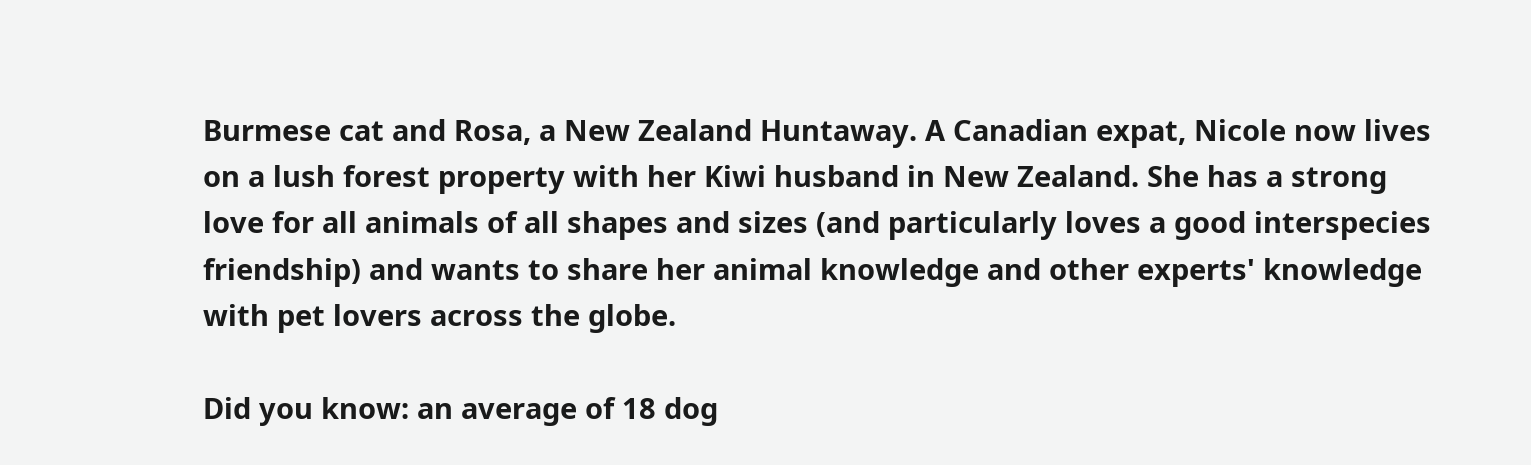Burmese cat and Rosa, a New Zealand Huntaway. A Canadian expat, Nicole now lives on a lush forest property with her Kiwi husband in New Zealand. She has a strong love for all animals of all shapes and sizes (and particularly loves a good interspecies friendship) and wants to share her animal knowledge and other experts' knowledge with pet lovers across the globe.

Did you know: an average of 18 dog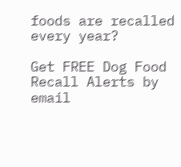foods are recalled every year?

Get FREE Dog Food Recall Alerts by email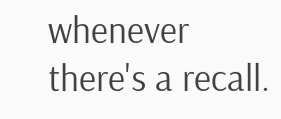whenever there's a recall.